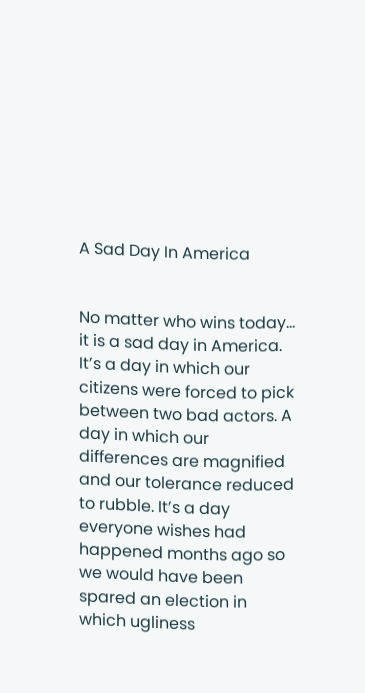A Sad Day In America


No matter who wins today… it is a sad day in America. It’s a day in which our citizens were forced to pick between two bad actors. A day in which our differences are magnified and our tolerance reduced to rubble. It’s a day everyone wishes had happened months ago so we would have been spared an election in which ugliness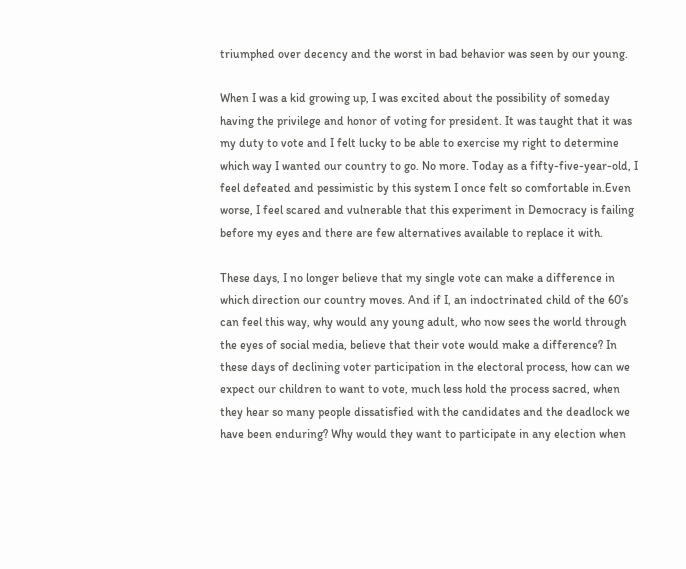triumphed over decency and the worst in bad behavior was seen by our young.

When I was a kid growing up, I was excited about the possibility of someday having the privilege and honor of voting for president. It was taught that it was my duty to vote and I felt lucky to be able to exercise my right to determine which way I wanted our country to go. No more. Today as a fifty-five-year-old, I feel defeated and pessimistic by this system I once felt so comfortable in.Even worse, I feel scared and vulnerable that this experiment in Democracy is failing before my eyes and there are few alternatives available to replace it with.

These days, I no longer believe that my single vote can make a difference in which direction our country moves. And if I, an indoctrinated child of the 60’s can feel this way, why would any young adult, who now sees the world through the eyes of social media, believe that their vote would make a difference? In these days of declining voter participation in the electoral process, how can we expect our children to want to vote, much less hold the process sacred, when they hear so many people dissatisfied with the candidates and the deadlock we have been enduring? Why would they want to participate in any election when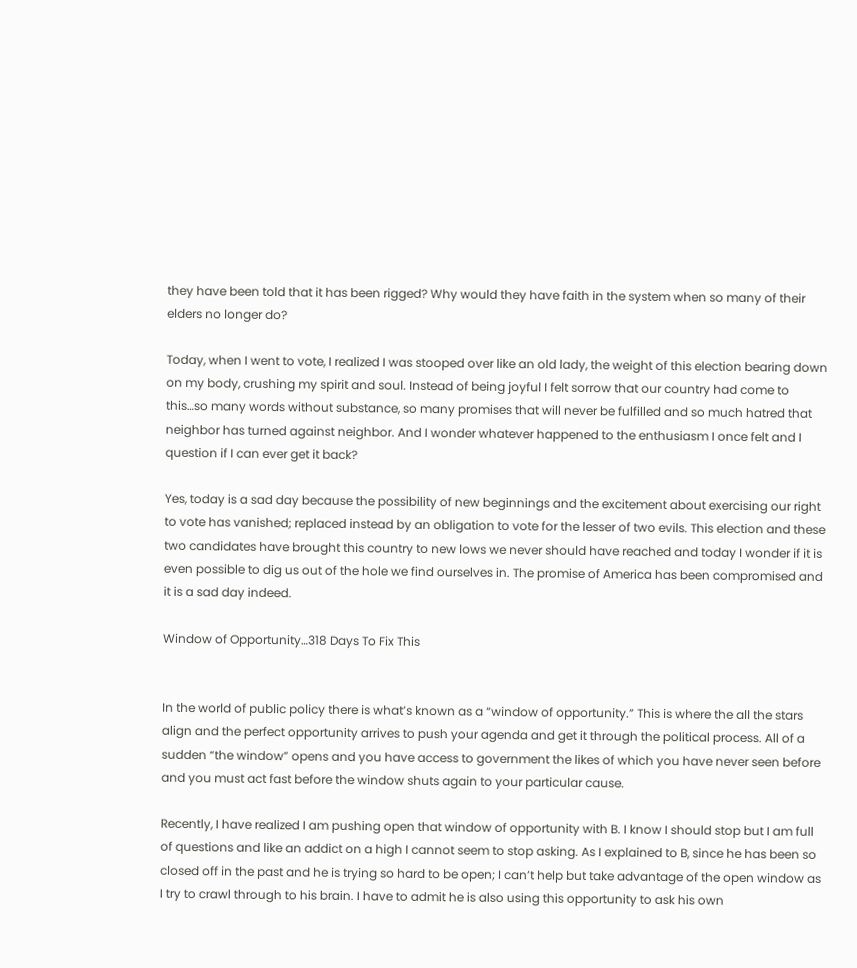they have been told that it has been rigged? Why would they have faith in the system when so many of their elders no longer do?

Today, when I went to vote, I realized I was stooped over like an old lady, the weight of this election bearing down on my body, crushing my spirit and soul. Instead of being joyful I felt sorrow that our country had come to this…so many words without substance, so many promises that will never be fulfilled and so much hatred that neighbor has turned against neighbor. And I wonder whatever happened to the enthusiasm I once felt and I question if I can ever get it back?

Yes, today is a sad day because the possibility of new beginnings and the excitement about exercising our right to vote has vanished; replaced instead by an obligation to vote for the lesser of two evils. This election and these two candidates have brought this country to new lows we never should have reached and today I wonder if it is even possible to dig us out of the hole we find ourselves in. The promise of America has been compromised and it is a sad day indeed.

Window of Opportunity…318 Days To Fix This


In the world of public policy there is what’s known as a “window of opportunity.” This is where the all the stars align and the perfect opportunity arrives to push your agenda and get it through the political process. All of a sudden “the window” opens and you have access to government the likes of which you have never seen before and you must act fast before the window shuts again to your particular cause.

Recently, I have realized I am pushing open that window of opportunity with B. I know I should stop but I am full of questions and like an addict on a high I cannot seem to stop asking. As I explained to B, since he has been so closed off in the past and he is trying so hard to be open; I can’t help but take advantage of the open window as I try to crawl through to his brain. I have to admit he is also using this opportunity to ask his own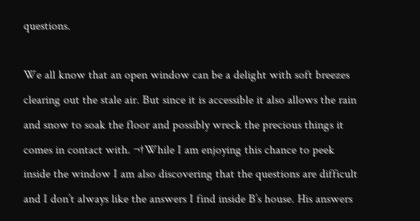questions.

We all know that an open window can be a delight with soft breezes clearing out the stale air. But since it is accessible it also allows the rain and snow to soak the floor and possibly wreck the precious things it comes in contact with. ¬†While I am enjoying this chance to peek inside the window I am also discovering that the questions are difficult and I don’t always like the answers I find inside B’s house. His answers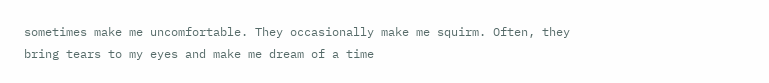sometimes make me uncomfortable. They occasionally make me squirm. Often, they bring tears to my eyes and make me dream of a time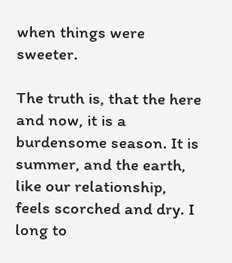when things were sweeter.

The truth is, that the here and now, it is a burdensome season. It is summer, and the earth, like our relationship, feels scorched and dry. I long to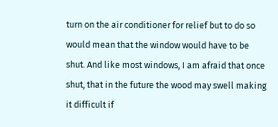turn on the air conditioner for relief but to do so would mean that the window would have to be shut. And like most windows, I am afraid that once shut, that in the future the wood may swell making it difficult if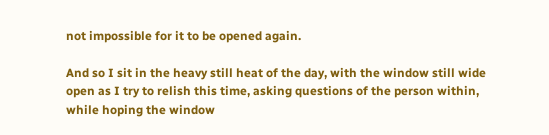not impossible for it to be opened again.

And so I sit in the heavy still heat of the day, with the window still wide open as I try to relish this time, asking questions of the person within, while hoping the window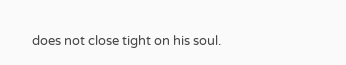does not close tight on his soul.